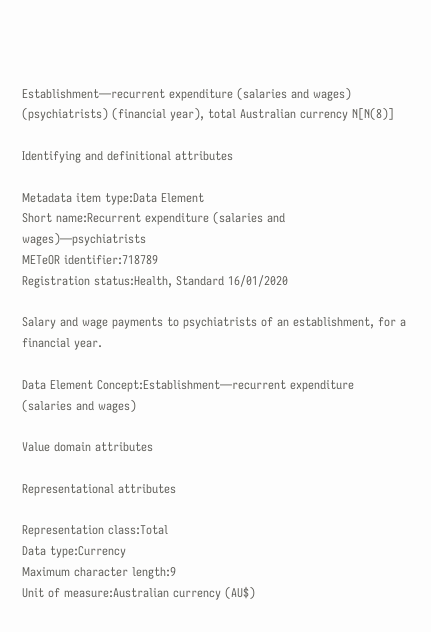Establishment—recurrent expenditure (salaries and wages) (psychiatrists) (financial year), total Australian currency N[N(8)]

Identifying and definitional attributes

Metadata item type:Data Element
Short name:Recurrent expenditure (salaries and wages)—psychiatrists
METeOR identifier:718789
Registration status:Health, Standard 16/01/2020

Salary and wage payments to psychiatrists of an establishment, for a financial year.

Data Element Concept:Establishment—recurrent expenditure (salaries and wages)

Value domain attributes

Representational attributes

Representation class:Total
Data type:Currency
Maximum character length:9
Unit of measure:Australian currency (AU$)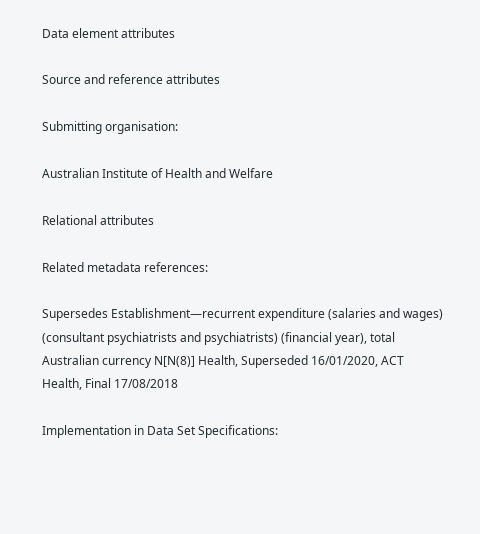Data element attributes

Source and reference attributes

Submitting organisation:

Australian Institute of Health and Welfare

Relational attributes

Related metadata references:

Supersedes Establishment—recurrent expenditure (salaries and wages) (consultant psychiatrists and psychiatrists) (financial year), total Australian currency N[N(8)] Health, Superseded 16/01/2020, ACT Health, Final 17/08/2018

Implementation in Data Set Specifications: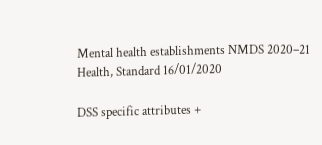Mental health establishments NMDS 2020–21 Health, Standard 16/01/2020

DSS specific attributes +